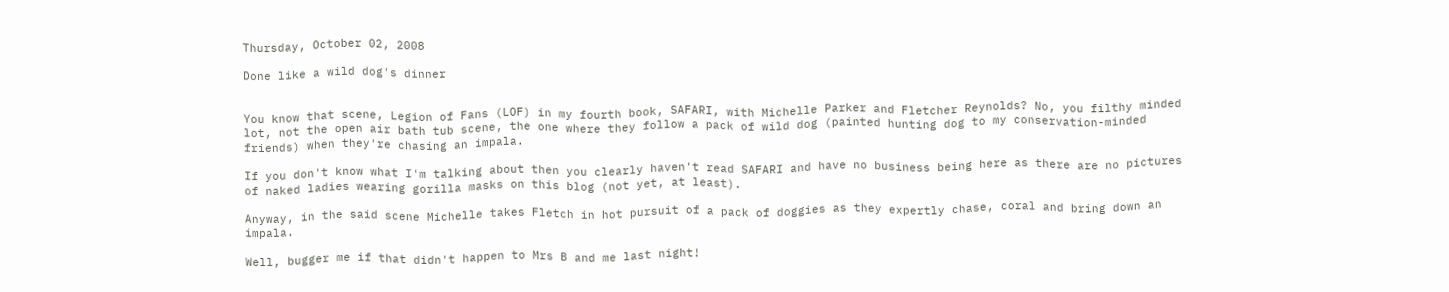Thursday, October 02, 2008

Done like a wild dog's dinner


You know that scene, Legion of Fans (LOF) in my fourth book, SAFARI, with Michelle Parker and Fletcher Reynolds? No, you filthy minded lot, not the open air bath tub scene, the one where they follow a pack of wild dog (painted hunting dog to my conservation-minded friends) when they're chasing an impala.

If you don't know what I'm talking about then you clearly haven't read SAFARI and have no business being here as there are no pictures of naked ladies wearing gorilla masks on this blog (not yet, at least).

Anyway, in the said scene Michelle takes Fletch in hot pursuit of a pack of doggies as they expertly chase, coral and bring down an impala.

Well, bugger me if that didn't happen to Mrs B and me last night!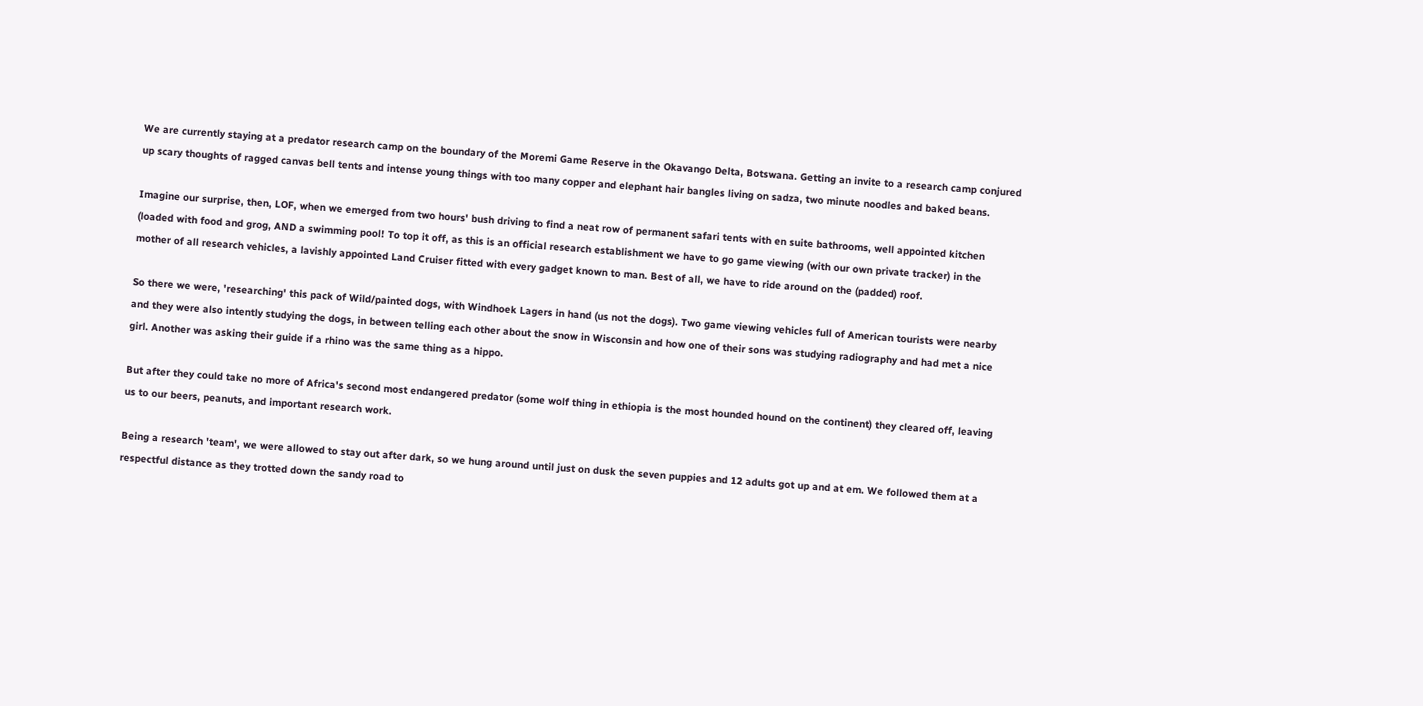We are currently staying at a predator research camp on the boundary of the Moremi Game Reserve in the Okavango Delta, Botswana. Getting an invite to a research camp conjured up scary thoughts of ragged canvas bell tents and intense young things with too many copper and elephant hair bangles living on sadza, two minute noodles and baked beans.

Imagine our surprise, then, LOF, when we emerged from two hours' bush driving to find a neat row of permanent safari tents with en suite bathrooms, well appointed kitchen (loaded with food and grog, AND a swimming pool! To top it off, as this is an official research establishment we have to go game viewing (with our own private tracker) in the mother of all research vehicles, a lavishly appointed Land Cruiser fitted with every gadget known to man. Best of all, we have to ride around on the (padded) roof.

So there we were, 'researching' this pack of Wild/painted dogs, with Windhoek Lagers in hand (us not the dogs). Two game viewing vehicles full of American tourists were nearby and they were also intently studying the dogs, in between telling each other about the snow in Wisconsin and how one of their sons was studying radiography and had met a nice girl. Another was asking their guide if a rhino was the same thing as a hippo.

But after they could take no more of Africa's second most endangered predator (some wolf thing in ethiopia is the most hounded hound on the continent) they cleared off, leaving us to our beers, peanuts, and important research work.

Being a research 'team', we were allowed to stay out after dark, so we hung around until just on dusk the seven puppies and 12 adults got up and at em. We followed them at a respectful distance as they trotted down the sandy road to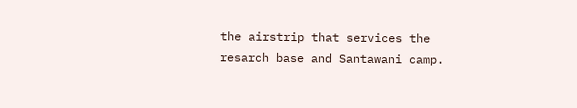the airstrip that services the resarch base and Santawani camp.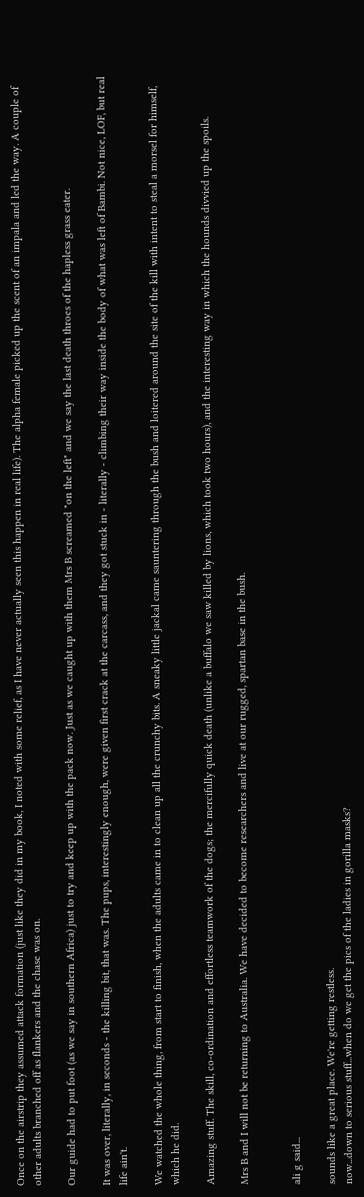Once on the airstrip they assumed attack formation (just like they did in my book, I noted with some relief, as I have never actually seen this happen in real life). The alpha female picked up the scent of an impala and led the way. A couple of other adults branched off as flankers and the chase was on.

Our guide had to put foot (as we say in southern Africa) just to try and keep up with the pack now. Just as we caught up with them Mrs B screamed "on the left" and we say the last death throes of the hapless grass eater.

It was over, literally, in seconds - the killing bit, that was. The pups, interestingly enough, were given first crack at the carcass, and they got stuck in - literally - climbing their way inside the body of what was left of Bambi. Not nice, LOF, but real life ain't.

We watched the whole thing, from start to finish, when the adults came in to clean up all the crunchy bits. A sneaky little jackal came sauntering through the bush and loitered around the site of the kill with intent to steal a morsel for himself, which he did.

Amazing stuff. The skill, co-ordination and effortless teamwork of the dogs; the mercifully quick death (unlike a buffalo we saw killed by lions, which took two hours), and the interesting way in which the hounds divvied up the spoils.

Mrs B and I will not be returning to Australia. We have decided to become researchers and live at our rugged, spartan base in the bush.


ali g said...

sounds like a great place. We're getting restless.
now...down to serious stuff...when do we get the pics of the ladies in gorilla masks?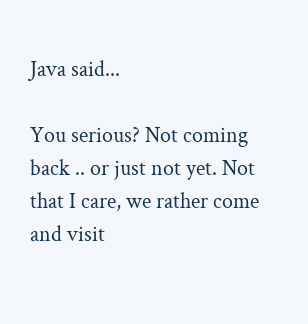Java said...

You serious? Not coming back .. or just not yet. Not that I care, we rather come and visit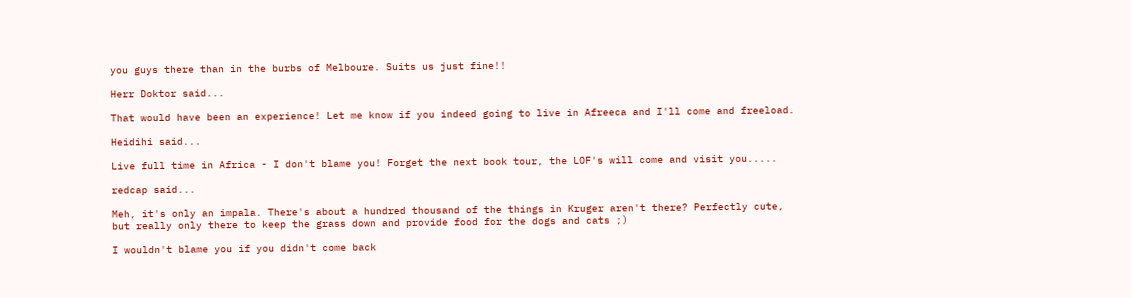you guys there than in the burbs of Melboure. Suits us just fine!!

Herr Doktor said...

That would have been an experience! Let me know if you indeed going to live in Afreeca and I'll come and freeload.

Heidihi said...

Live full time in Africa - I don't blame you! Forget the next book tour, the LOF's will come and visit you.....

redcap said...

Meh, it's only an impala. There's about a hundred thousand of the things in Kruger aren't there? Perfectly cute, but really only there to keep the grass down and provide food for the dogs and cats ;)

I wouldn't blame you if you didn't come back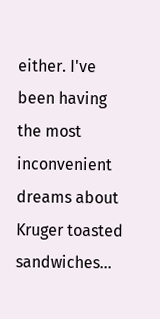either. I've been having the most inconvenient dreams about Kruger toasted sandwiches...